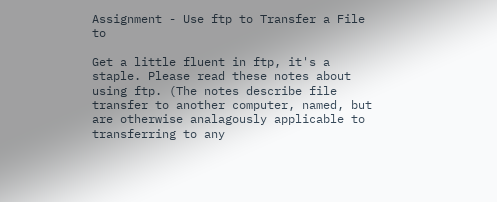Assignment - Use ftp to Transfer a File to

Get a little fluent in ftp, it's a staple. Please read these notes about using ftp. (The notes describe file transfer to another computer, named, but are otherwise analagously applicable to transferring to any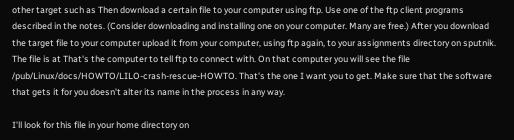other target such as Then download a certain file to your computer using ftp. Use one of the ftp client programs described in the notes. (Consider downloading and installing one on your computer. Many are free.) After you download the target file to your computer upload it from your computer, using ftp again, to your assignments directory on sputnik. The file is at That's the computer to tell ftp to connect with. On that computer you will see the file /pub/Linux/docs/HOWTO/LILO-crash-rescue-HOWTO. That's the one I want you to get. Make sure that the software that gets it for you doesn't alter its name in the process in any way.

I'll look for this file in your home directory on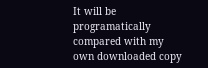It will be programatically compared with my own downloaded copy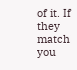of it. If they match you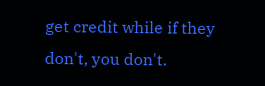get credit while if they don't, you don't.